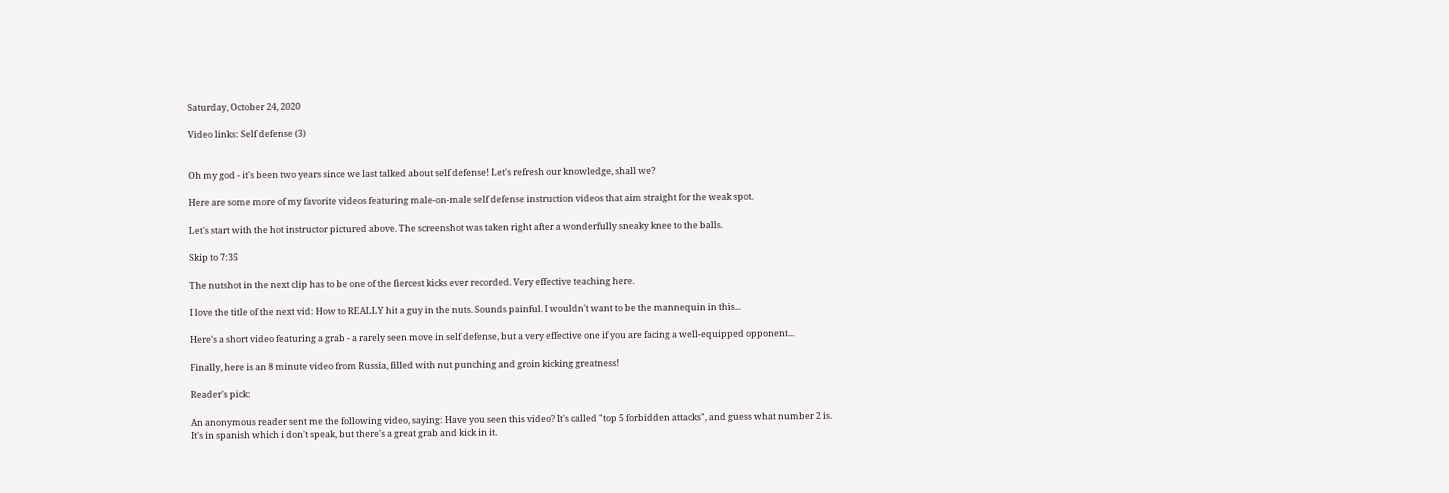Saturday, October 24, 2020

Video links: Self defense (3)


Oh my god - it's been two years since we last talked about self defense! Let's refresh our knowledge, shall we?

Here are some more of my favorite videos featuring male-on-male self defense instruction videos that aim straight for the weak spot.

Let's start with the hot instructor pictured above. The screenshot was taken right after a wonderfully sneaky knee to the balls.

Skip to 7:35

The nutshot in the next clip has to be one of the fiercest kicks ever recorded. Very effective teaching here.

I love the title of the next vid: How to REALLY hit a guy in the nuts. Sounds painful. I wouldn't want to be the mannequin in this...

Here's a short video featuring a grab - a rarely seen move in self defense, but a very effective one if you are facing a well-equipped opponent...

Finally, here is an 8 minute video from Russia, filled with nut punching and groin kicking greatness!

Reader's pick:

An anonymous reader sent me the following video, saying: Have you seen this video? It's called "top 5 forbidden attacks", and guess what number 2 is. It's in spanish which i don't speak, but there's a great grab and kick in it.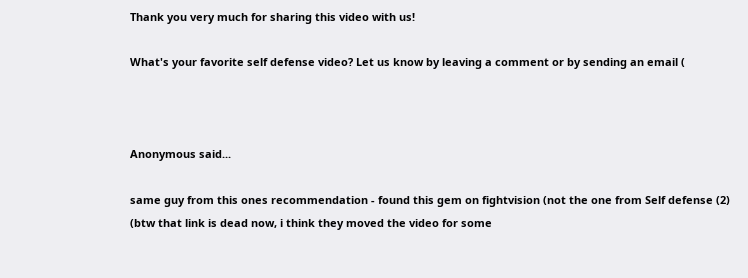Thank you very much for sharing this video with us!

What's your favorite self defense video? Let us know by leaving a comment or by sending an email (



Anonymous said...

same guy from this ones recommendation - found this gem on fightvision (not the one from Self defense (2) (btw that link is dead now, i think they moved the video for some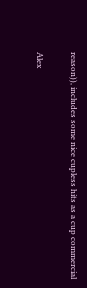reason)), includes some nice cupless hits as a cup commercial

Alex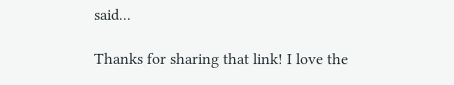said...

Thanks for sharing that link! I love the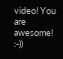video! You are awesome! :-))